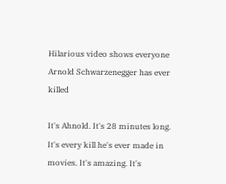Hilarious video shows everyone Arnold Schwarzenegger has ever killed

It's Ahnold. It's 28 minutes long. It's every kill he's ever made in movies. It's amazing. It's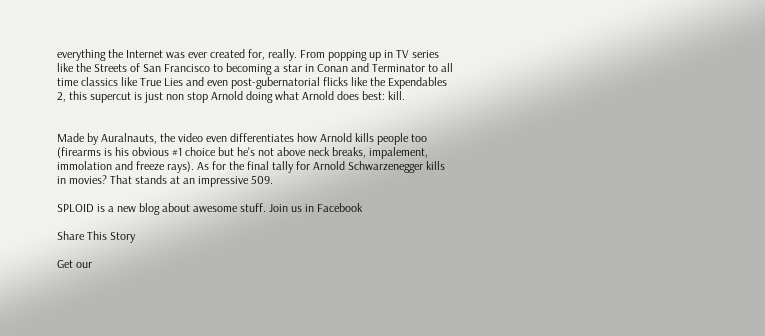everything the Internet was ever created for, really. From popping up in TV series like the Streets of San Francisco to becoming a star in Conan and Terminator to all time classics like True Lies and even post-gubernatorial flicks like the Expendables 2, this supercut is just non stop Arnold doing what Arnold does best: kill.


Made by Auralnauts, the video even differentiates how Arnold kills people too (firearms is his obvious #1 choice but he's not above neck breaks, impalement, immolation and freeze rays). As for the final tally for Arnold Schwarzenegger kills in movies? That stands at an impressive 509.

SPLOID is a new blog about awesome stuff. Join us in Facebook

Share This Story

Get our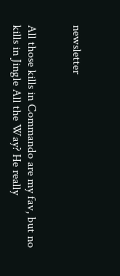newsletter


All those kills in Commando are my fav, but no kills in Jingle All the Way? He really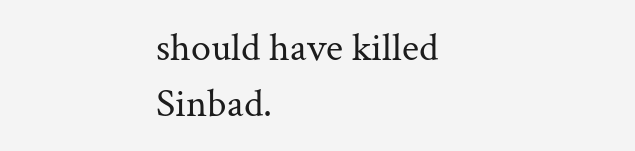should have killed Sinbad.